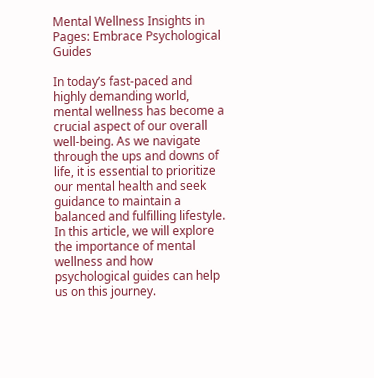Mental Wellness Insights in Pages: Embrace Psychological Guides

In today’s fast-paced and highly demanding world, mental wellness has become a crucial aspect of our overall well-being. As we navigate through the ups and downs of life, it is essential to prioritize our mental health and seek guidance to maintain a balanced and fulfilling lifestyle. In this article, we will explore the importance of mental wellness and how psychological guides can help us on this journey.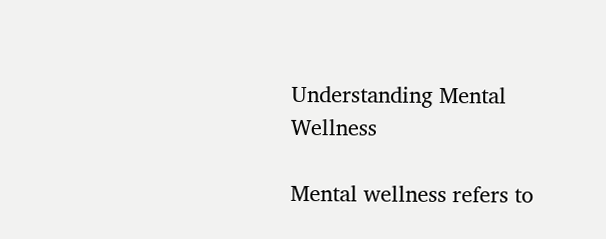Understanding Mental Wellness

Mental wellness refers to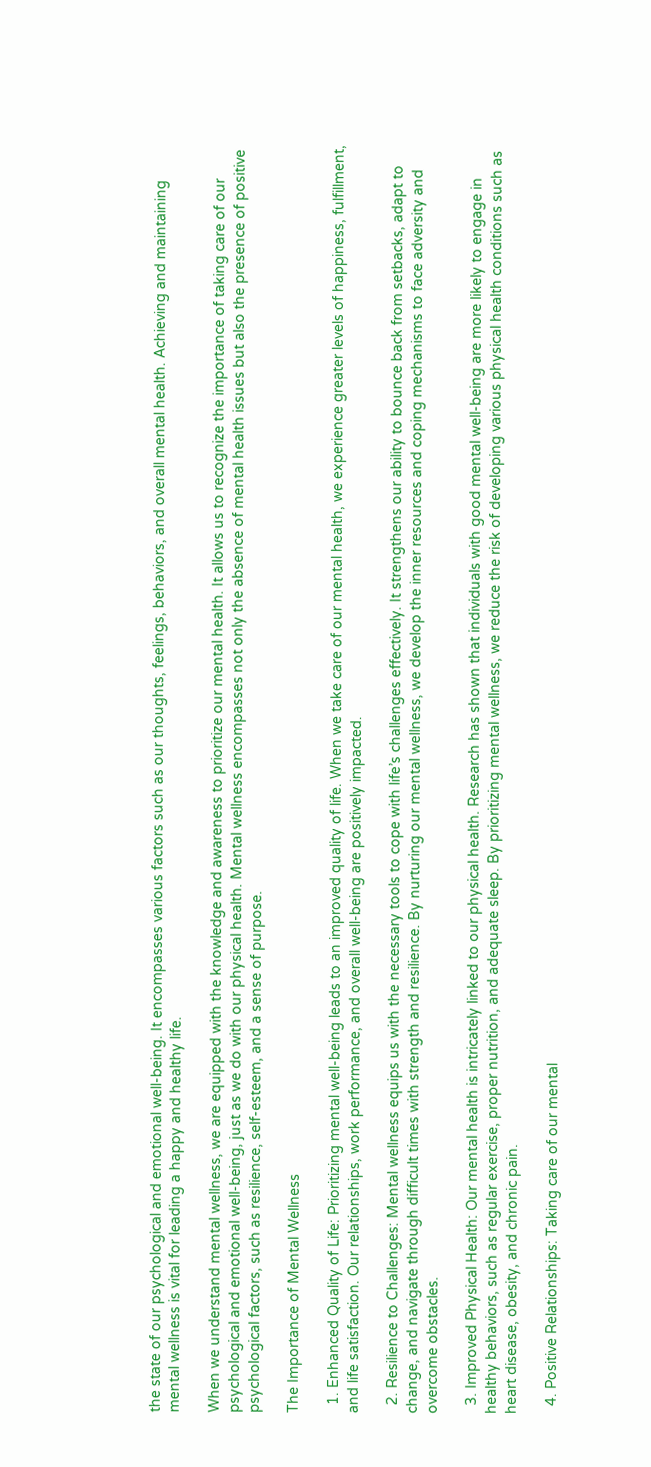the state of our psychological and emotional well-being. It encompasses various factors such as our thoughts, feelings, behaviors, and overall mental health. Achieving and maintaining mental wellness is vital for leading a happy and healthy life.

When we understand mental wellness, we are equipped with the knowledge and awareness to prioritize our mental health. It allows us to recognize the importance of taking care of our psychological and emotional well-being, just as we do with our physical health. Mental wellness encompasses not only the absence of mental health issues but also the presence of positive psychological factors, such as resilience, self-esteem, and a sense of purpose.

The Importance of Mental Wellness

  1. Enhanced Quality of Life: Prioritizing mental well-being leads to an improved quality of life. When we take care of our mental health, we experience greater levels of happiness, fulfillment, and life satisfaction. Our relationships, work performance, and overall well-being are positively impacted.

  2. Resilience to Challenges: Mental wellness equips us with the necessary tools to cope with life’s challenges effectively. It strengthens our ability to bounce back from setbacks, adapt to change, and navigate through difficult times with strength and resilience. By nurturing our mental wellness, we develop the inner resources and coping mechanisms to face adversity and overcome obstacles.

  3. Improved Physical Health: Our mental health is intricately linked to our physical health. Research has shown that individuals with good mental well-being are more likely to engage in healthy behaviors, such as regular exercise, proper nutrition, and adequate sleep. By prioritizing mental wellness, we reduce the risk of developing various physical health conditions such as heart disease, obesity, and chronic pain.

  4. Positive Relationships: Taking care of our mental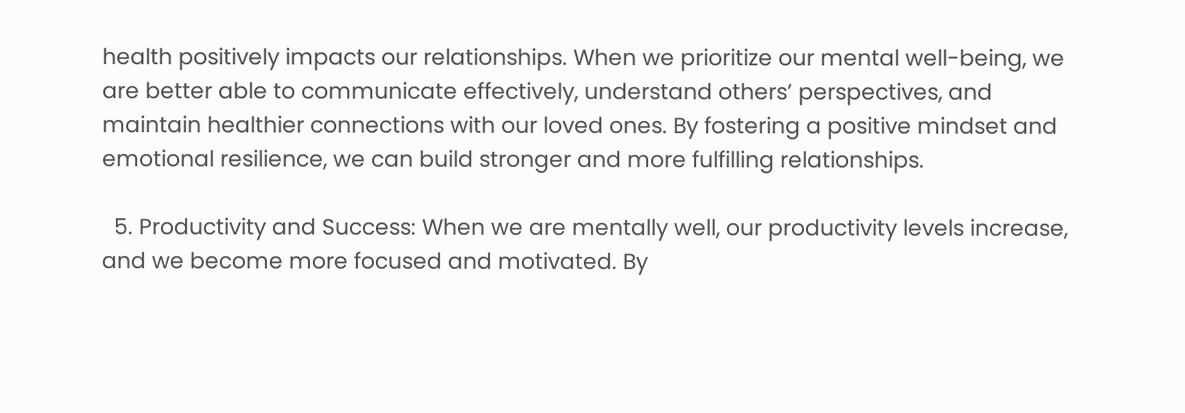health positively impacts our relationships. When we prioritize our mental well-being, we are better able to communicate effectively, understand others’ perspectives, and maintain healthier connections with our loved ones. By fostering a positive mindset and emotional resilience, we can build stronger and more fulfilling relationships.

  5. Productivity and Success: When we are mentally well, our productivity levels increase, and we become more focused and motivated. By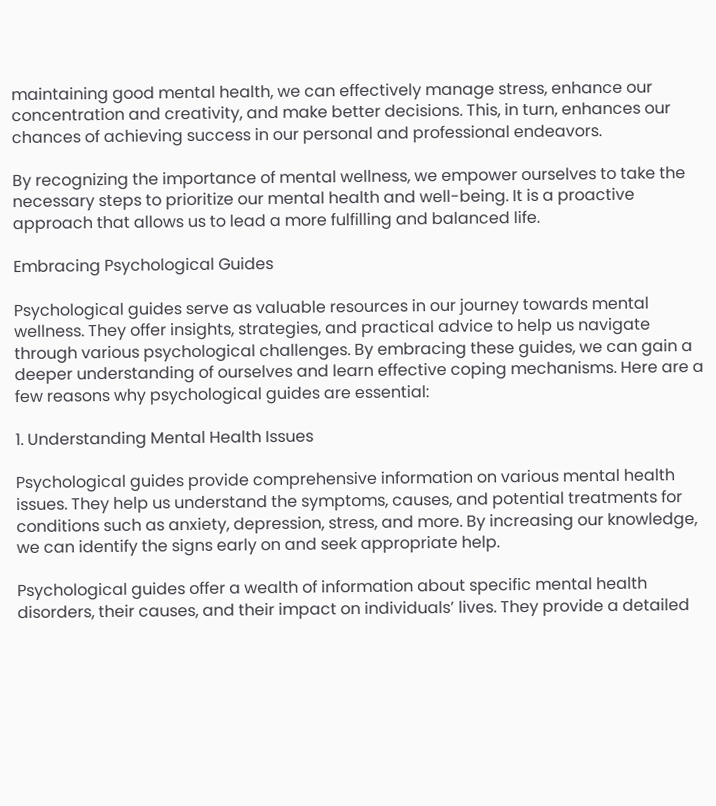maintaining good mental health, we can effectively manage stress, enhance our concentration and creativity, and make better decisions. This, in turn, enhances our chances of achieving success in our personal and professional endeavors.

By recognizing the importance of mental wellness, we empower ourselves to take the necessary steps to prioritize our mental health and well-being. It is a proactive approach that allows us to lead a more fulfilling and balanced life.

Embracing Psychological Guides

Psychological guides serve as valuable resources in our journey towards mental wellness. They offer insights, strategies, and practical advice to help us navigate through various psychological challenges. By embracing these guides, we can gain a deeper understanding of ourselves and learn effective coping mechanisms. Here are a few reasons why psychological guides are essential:

1. Understanding Mental Health Issues

Psychological guides provide comprehensive information on various mental health issues. They help us understand the symptoms, causes, and potential treatments for conditions such as anxiety, depression, stress, and more. By increasing our knowledge, we can identify the signs early on and seek appropriate help.

Psychological guides offer a wealth of information about specific mental health disorders, their causes, and their impact on individuals’ lives. They provide a detailed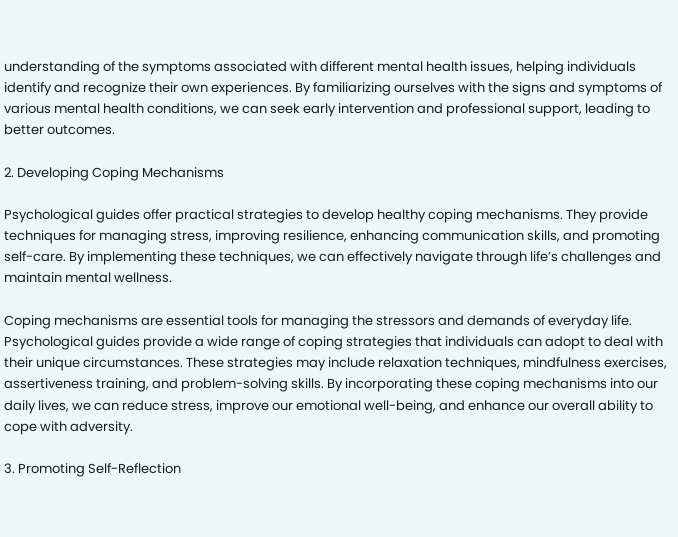understanding of the symptoms associated with different mental health issues, helping individuals identify and recognize their own experiences. By familiarizing ourselves with the signs and symptoms of various mental health conditions, we can seek early intervention and professional support, leading to better outcomes.

2. Developing Coping Mechanisms

Psychological guides offer practical strategies to develop healthy coping mechanisms. They provide techniques for managing stress, improving resilience, enhancing communication skills, and promoting self-care. By implementing these techniques, we can effectively navigate through life’s challenges and maintain mental wellness.

Coping mechanisms are essential tools for managing the stressors and demands of everyday life. Psychological guides provide a wide range of coping strategies that individuals can adopt to deal with their unique circumstances. These strategies may include relaxation techniques, mindfulness exercises, assertiveness training, and problem-solving skills. By incorporating these coping mechanisms into our daily lives, we can reduce stress, improve our emotional well-being, and enhance our overall ability to cope with adversity.

3. Promoting Self-Reflection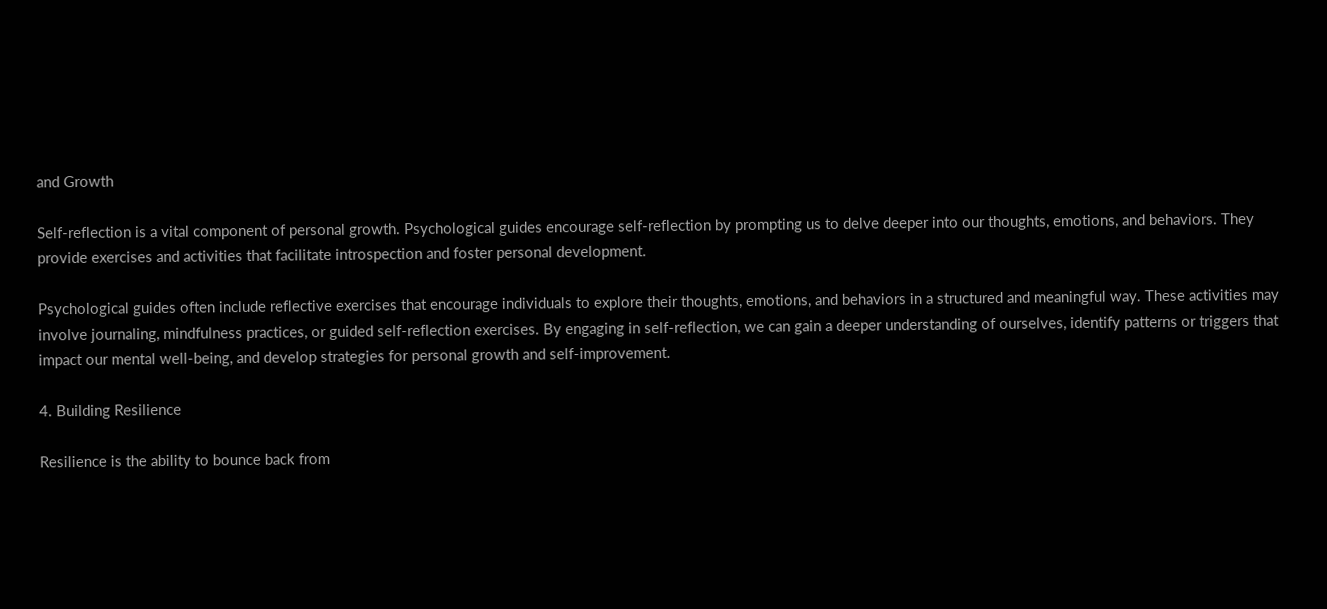and Growth

Self-reflection is a vital component of personal growth. Psychological guides encourage self-reflection by prompting us to delve deeper into our thoughts, emotions, and behaviors. They provide exercises and activities that facilitate introspection and foster personal development.

Psychological guides often include reflective exercises that encourage individuals to explore their thoughts, emotions, and behaviors in a structured and meaningful way. These activities may involve journaling, mindfulness practices, or guided self-reflection exercises. By engaging in self-reflection, we can gain a deeper understanding of ourselves, identify patterns or triggers that impact our mental well-being, and develop strategies for personal growth and self-improvement.

4. Building Resilience

Resilience is the ability to bounce back from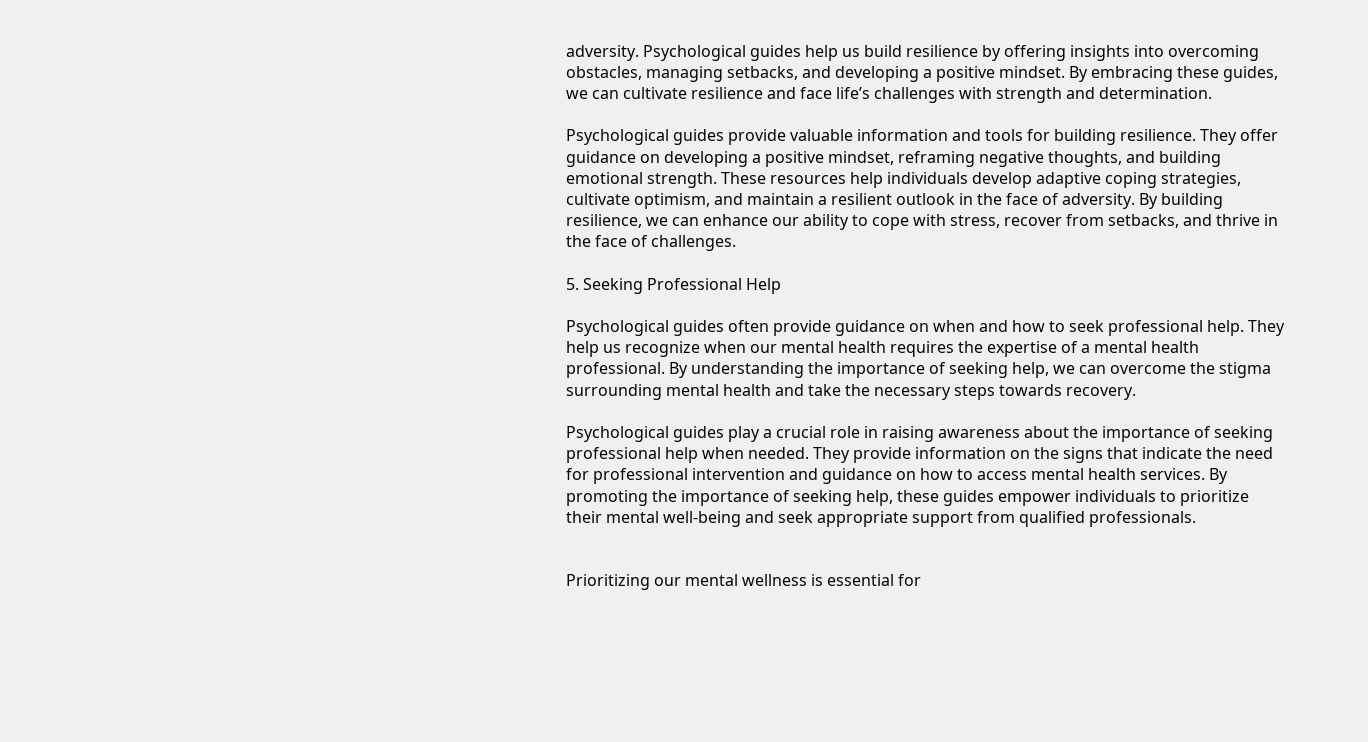adversity. Psychological guides help us build resilience by offering insights into overcoming obstacles, managing setbacks, and developing a positive mindset. By embracing these guides, we can cultivate resilience and face life’s challenges with strength and determination.

Psychological guides provide valuable information and tools for building resilience. They offer guidance on developing a positive mindset, reframing negative thoughts, and building emotional strength. These resources help individuals develop adaptive coping strategies, cultivate optimism, and maintain a resilient outlook in the face of adversity. By building resilience, we can enhance our ability to cope with stress, recover from setbacks, and thrive in the face of challenges.

5. Seeking Professional Help

Psychological guides often provide guidance on when and how to seek professional help. They help us recognize when our mental health requires the expertise of a mental health professional. By understanding the importance of seeking help, we can overcome the stigma surrounding mental health and take the necessary steps towards recovery.

Psychological guides play a crucial role in raising awareness about the importance of seeking professional help when needed. They provide information on the signs that indicate the need for professional intervention and guidance on how to access mental health services. By promoting the importance of seeking help, these guides empower individuals to prioritize their mental well-being and seek appropriate support from qualified professionals.


Prioritizing our mental wellness is essential for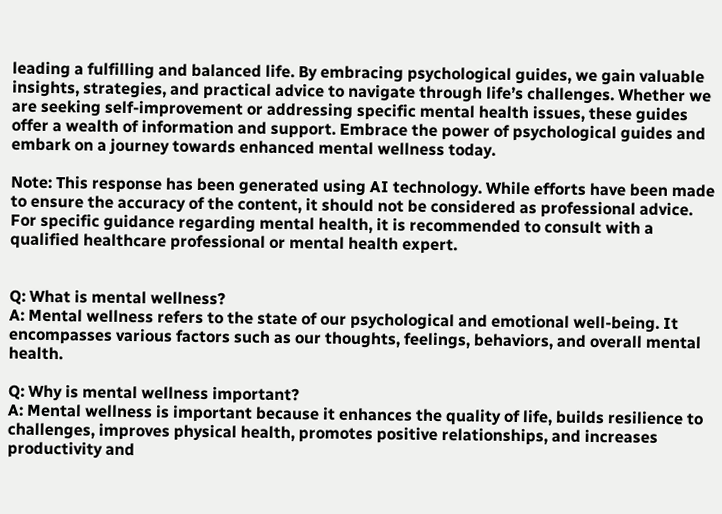leading a fulfilling and balanced life. By embracing psychological guides, we gain valuable insights, strategies, and practical advice to navigate through life’s challenges. Whether we are seeking self-improvement or addressing specific mental health issues, these guides offer a wealth of information and support. Embrace the power of psychological guides and embark on a journey towards enhanced mental wellness today.

Note: This response has been generated using AI technology. While efforts have been made to ensure the accuracy of the content, it should not be considered as professional advice. For specific guidance regarding mental health, it is recommended to consult with a qualified healthcare professional or mental health expert.


Q: What is mental wellness?
A: Mental wellness refers to the state of our psychological and emotional well-being. It encompasses various factors such as our thoughts, feelings, behaviors, and overall mental health.

Q: Why is mental wellness important?
A: Mental wellness is important because it enhances the quality of life, builds resilience to challenges, improves physical health, promotes positive relationships, and increases productivity and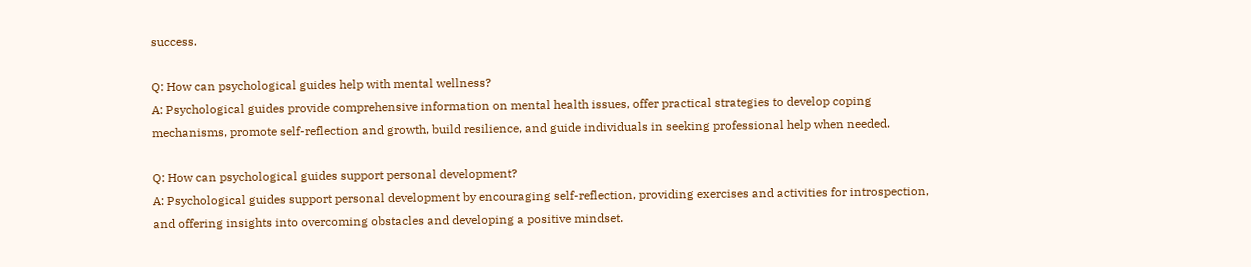success.

Q: How can psychological guides help with mental wellness?
A: Psychological guides provide comprehensive information on mental health issues, offer practical strategies to develop coping mechanisms, promote self-reflection and growth, build resilience, and guide individuals in seeking professional help when needed.

Q: How can psychological guides support personal development?
A: Psychological guides support personal development by encouraging self-reflection, providing exercises and activities for introspection, and offering insights into overcoming obstacles and developing a positive mindset.